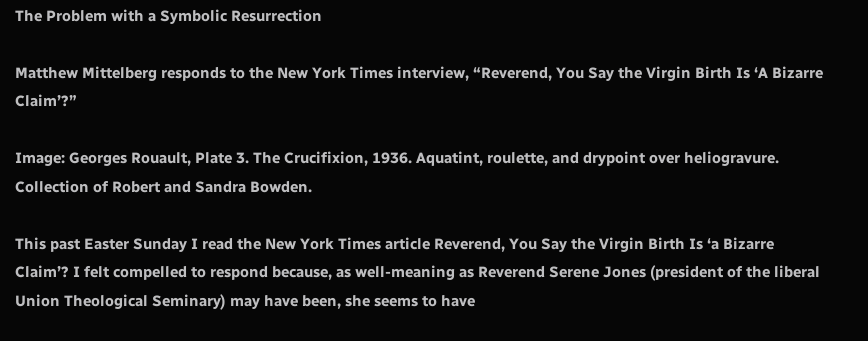The Problem with a Symbolic Resurrection

Matthew Mittelberg responds to the New York Times interview, “Reverend, You Say the Virgin Birth Is ‘A Bizarre Claim’?”

Image: Georges Rouault, Plate 3. The Crucifixion, 1936. Aquatint, roulette, and drypoint over heliogravure. Collection of Robert and Sandra Bowden.

This past Easter Sunday I read the New York Times article Reverend, You Say the Virgin Birth Is ‘a Bizarre Claim’? I felt compelled to respond because, as well-meaning as Reverend Serene Jones (president of the liberal Union Theological Seminary) may have been, she seems to have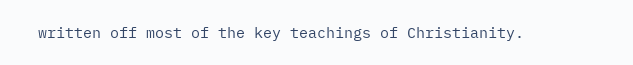written off most of the key teachings of Christianity.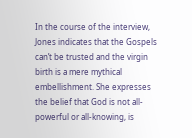In the course of the interview, Jones indicates that the Gospels can’t be trusted and the virgin birth is a mere mythical embellishment. She expresses the belief that God is not all-powerful or all-knowing, is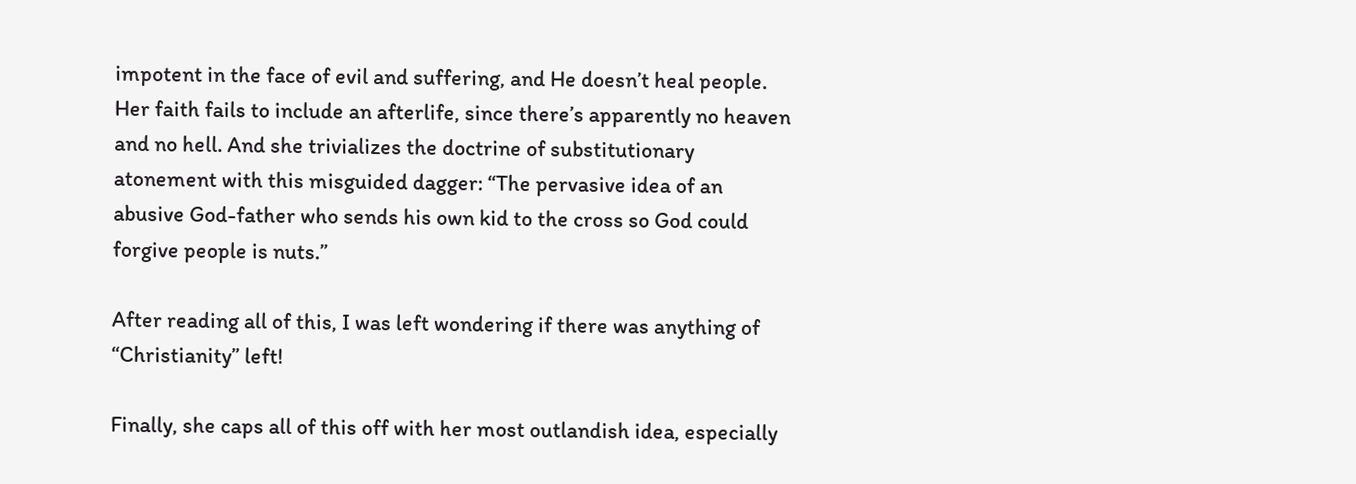impotent in the face of evil and suffering, and He doesn’t heal people. Her faith fails to include an afterlife, since there’s apparently no heaven and no hell. And she trivializes the doctrine of substitutionary atonement with this misguided dagger: “The pervasive idea of an abusive God-father who sends his own kid to the cross so God could forgive people is nuts.”

After reading all of this, I was left wondering if there was anything of “Christianity” left!

Finally, she caps all of this off with her most outlandish idea, especially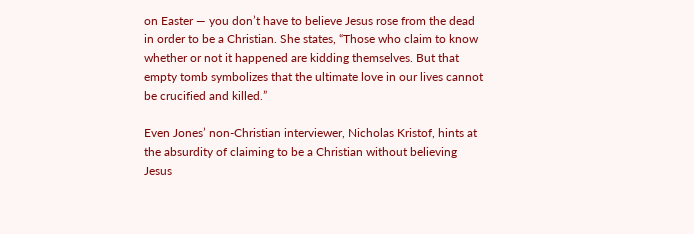on Easter — you don’t have to believe Jesus rose from the dead in order to be a Christian. She states, “Those who claim to know whether or not it happened are kidding themselves. But that empty tomb symbolizes that the ultimate love in our lives cannot be crucified and killed.”

Even Jones’ non-Christian interviewer, Nicholas Kristof, hints at the absurdity of claiming to be a Christian without believing Jesus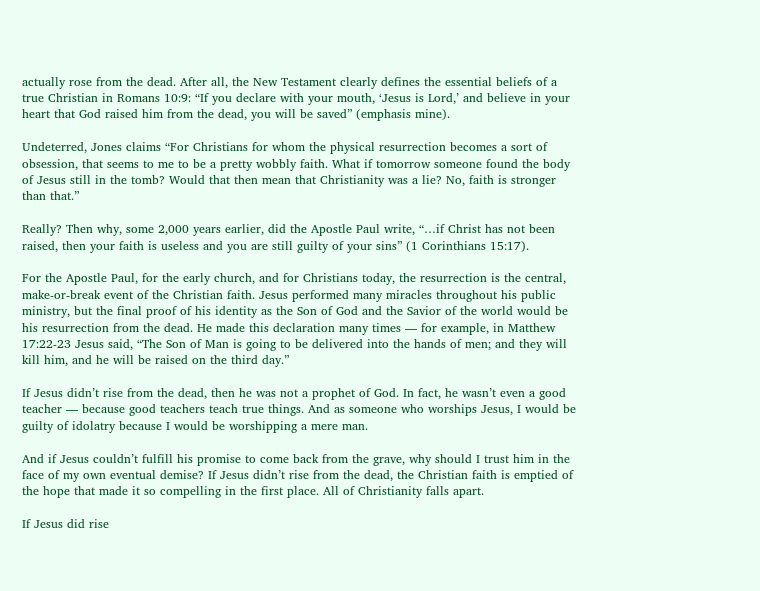actually rose from the dead. After all, the New Testament clearly defines the essential beliefs of a true Christian in Romans 10:9: “If you declare with your mouth, ‘Jesus is Lord,’ and believe in your heart that God raised him from the dead, you will be saved” (emphasis mine).

Undeterred, Jones claims “For Christians for whom the physical resurrection becomes a sort of obsession, that seems to me to be a pretty wobbly faith. What if tomorrow someone found the body of Jesus still in the tomb? Would that then mean that Christianity was a lie? No, faith is stronger than that.”

Really? Then why, some 2,000 years earlier, did the Apostle Paul write, “…if Christ has not been raised, then your faith is useless and you are still guilty of your sins” (1 Corinthians 15:17).

For the Apostle Paul, for the early church, and for Christians today, the resurrection is the central, make-or-break event of the Christian faith. Jesus performed many miracles throughout his public ministry, but the final proof of his identity as the Son of God and the Savior of the world would be his resurrection from the dead. He made this declaration many times — for example, in Matthew 17:22-23 Jesus said, “The Son of Man is going to be delivered into the hands of men; and they will kill him, and he will be raised on the third day.”

If Jesus didn’t rise from the dead, then he was not a prophet of God. In fact, he wasn’t even a good teacher — because good teachers teach true things. And as someone who worships Jesus, I would be guilty of idolatry because I would be worshipping a mere man.

And if Jesus couldn’t fulfill his promise to come back from the grave, why should I trust him in the face of my own eventual demise? If Jesus didn’t rise from the dead, the Christian faith is emptied of the hope that made it so compelling in the first place. All of Christianity falls apart.

If Jesus did rise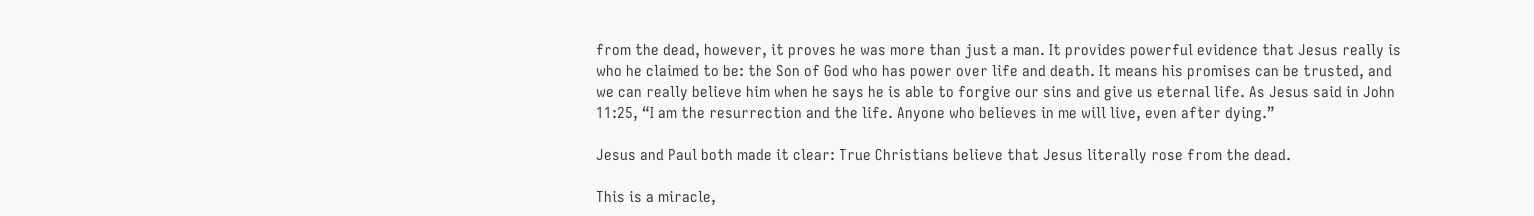from the dead, however, it proves he was more than just a man. It provides powerful evidence that Jesus really is who he claimed to be: the Son of God who has power over life and death. It means his promises can be trusted, and we can really believe him when he says he is able to forgive our sins and give us eternal life. As Jesus said in John 11:25, “I am the resurrection and the life. Anyone who believes in me will live, even after dying.”

Jesus and Paul both made it clear: True Christians believe that Jesus literally rose from the dead.

This is a miracle,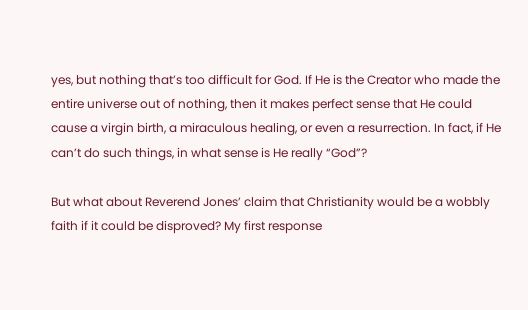yes, but nothing that’s too difficult for God. If He is the Creator who made the entire universe out of nothing, then it makes perfect sense that He could cause a virgin birth, a miraculous healing, or even a resurrection. In fact, if He can’t do such things, in what sense is He really “God”?

But what about Reverend Jones’ claim that Christianity would be a wobbly faith if it could be disproved? My first response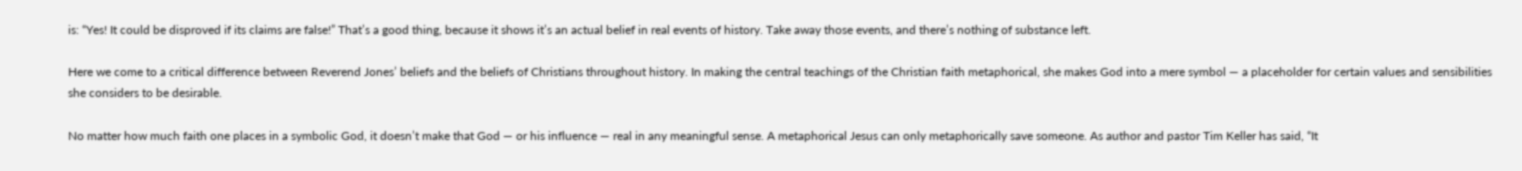is: “Yes! It could be disproved if its claims are false!” That’s a good thing, because it shows it’s an actual belief in real events of history. Take away those events, and there’s nothing of substance left.

Here we come to a critical difference between Reverend Jones’ beliefs and the beliefs of Christians throughout history. In making the central teachings of the Christian faith metaphorical, she makes God into a mere symbol — a placeholder for certain values and sensibilities she considers to be desirable.

No matter how much faith one places in a symbolic God, it doesn’t make that God — or his influence — real in any meaningful sense. A metaphorical Jesus can only metaphorically save someone. As author and pastor Tim Keller has said, “It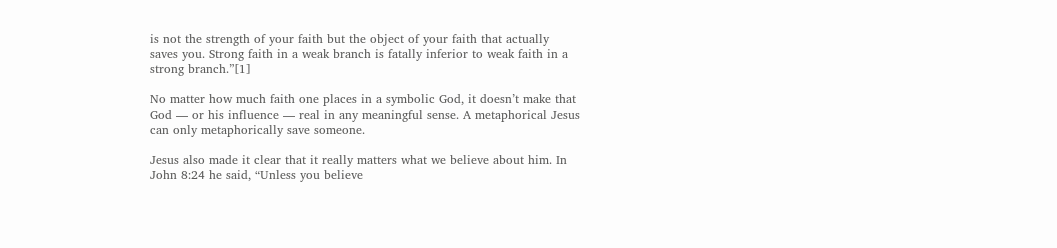is not the strength of your faith but the object of your faith that actually saves you. Strong faith in a weak branch is fatally inferior to weak faith in a strong branch.”[1]

No matter how much faith one places in a symbolic God, it doesn’t make that God — or his influence — real in any meaningful sense. A metaphorical Jesus can only metaphorically save someone.

Jesus also made it clear that it really matters what we believe about him. In John 8:24 he said, “Unless you believe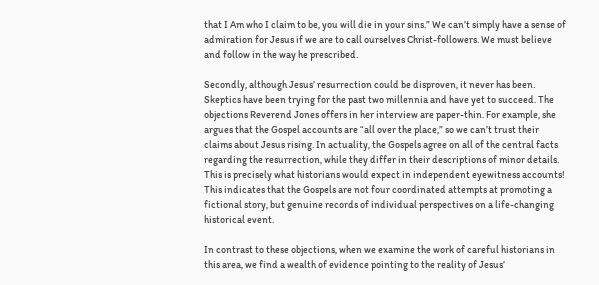that I Am who I claim to be, you will die in your sins.” We can’t simply have a sense of admiration for Jesus if we are to call ourselves Christ-followers. We must believe and follow in the way he prescribed.

Secondly, although Jesus’ resurrection could be disproven, it never has been. Skeptics have been trying for the past two millennia and have yet to succeed. The objections Reverend Jones offers in her interview are paper-thin. For example, she argues that the Gospel accounts are “all over the place,” so we can’t trust their claims about Jesus rising. In actuality, the Gospels agree on all of the central facts regarding the resurrection, while they differ in their descriptions of minor details. This is precisely what historians would expect in independent eyewitness accounts! This indicates that the Gospels are not four coordinated attempts at promoting a fictional story, but genuine records of individual perspectives on a life-changing historical event.

In contrast to these objections, when we examine the work of careful historians in this area, we find a wealth of evidence pointing to the reality of Jesus’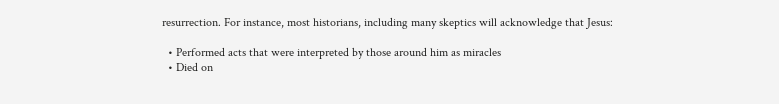resurrection. For instance, most historians, including many skeptics will acknowledge that Jesus:

  • Performed acts that were interpreted by those around him as miracles
  • Died on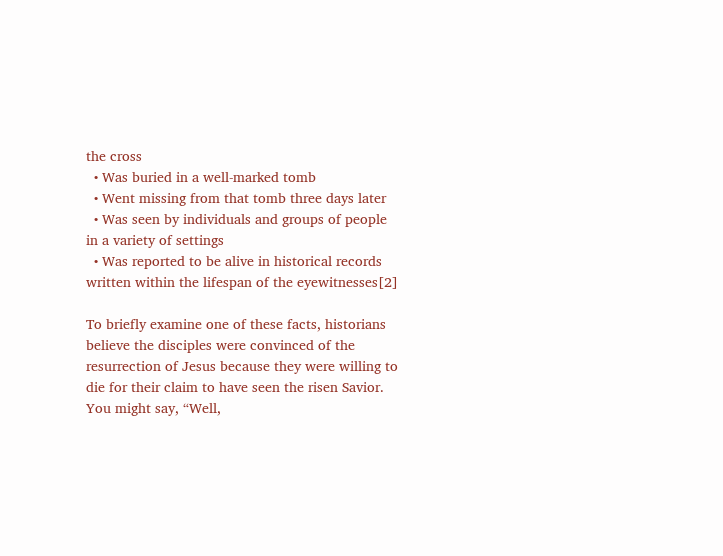the cross
  • Was buried in a well-marked tomb
  • Went missing from that tomb three days later
  • Was seen by individuals and groups of people in a variety of settings
  • Was reported to be alive in historical records written within the lifespan of the eyewitnesses[2]

To briefly examine one of these facts, historians believe the disciples were convinced of the resurrection of Jesus because they were willing to die for their claim to have seen the risen Savior. You might say, “Well,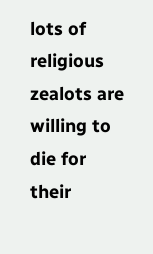lots of religious zealots are willing to die for their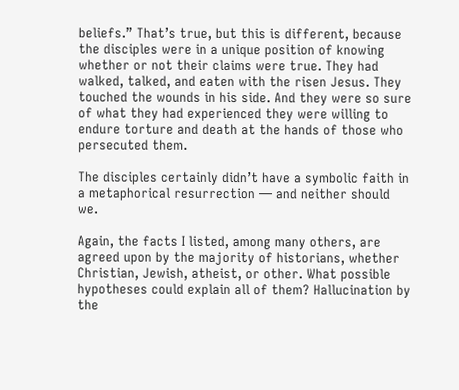beliefs.” That’s true, but this is different, because the disciples were in a unique position of knowing whether or not their claims were true. They had walked, talked, and eaten with the risen Jesus. They touched the wounds in his side. And they were so sure of what they had experienced they were willing to endure torture and death at the hands of those who persecuted them.

The disciples certainly didn’t have a symbolic faith in a metaphorical resurrection — and neither should we.

Again, the facts I listed, among many others, are agreed upon by the majority of historians, whether Christian, Jewish, atheist, or other. What possible hypotheses could explain all of them? Hallucination by the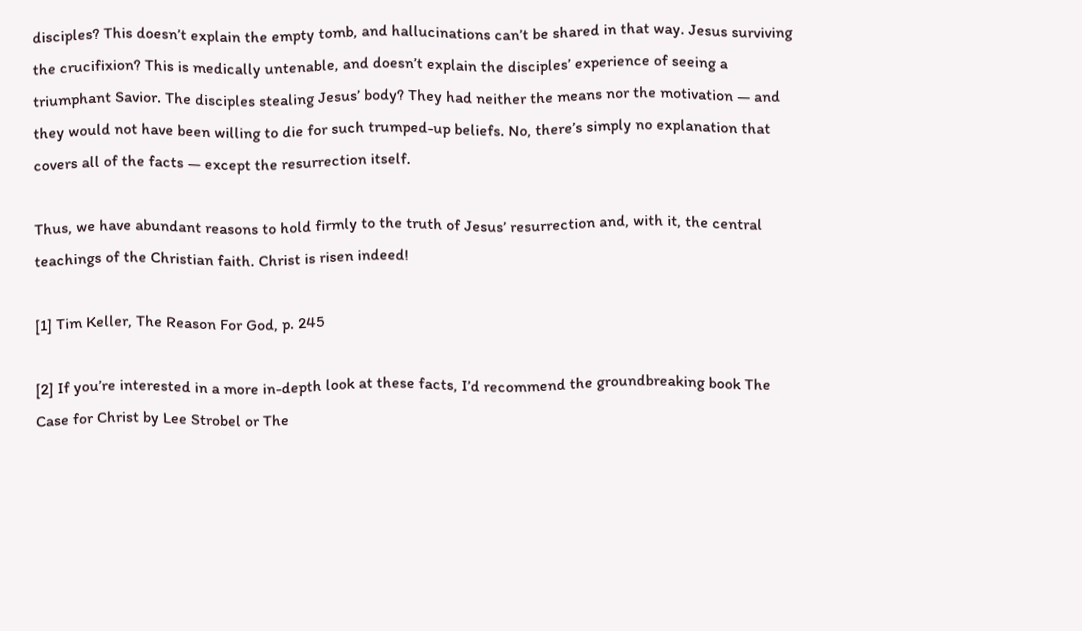disciples? This doesn’t explain the empty tomb, and hallucinations can’t be shared in that way. Jesus surviving the crucifixion? This is medically untenable, and doesn’t explain the disciples’ experience of seeing a triumphant Savior. The disciples stealing Jesus’ body? They had neither the means nor the motivation — and they would not have been willing to die for such trumped-up beliefs. No, there’s simply no explanation that covers all of the facts — except the resurrection itself.

Thus, we have abundant reasons to hold firmly to the truth of Jesus’ resurrection and, with it, the central teachings of the Christian faith. Christ is risen indeed!

[1] Tim Keller, The Reason For God, p. 245

[2] If you’re interested in a more in-depth look at these facts, I’d recommend the groundbreaking book The Case for Christ by Lee Strobel or The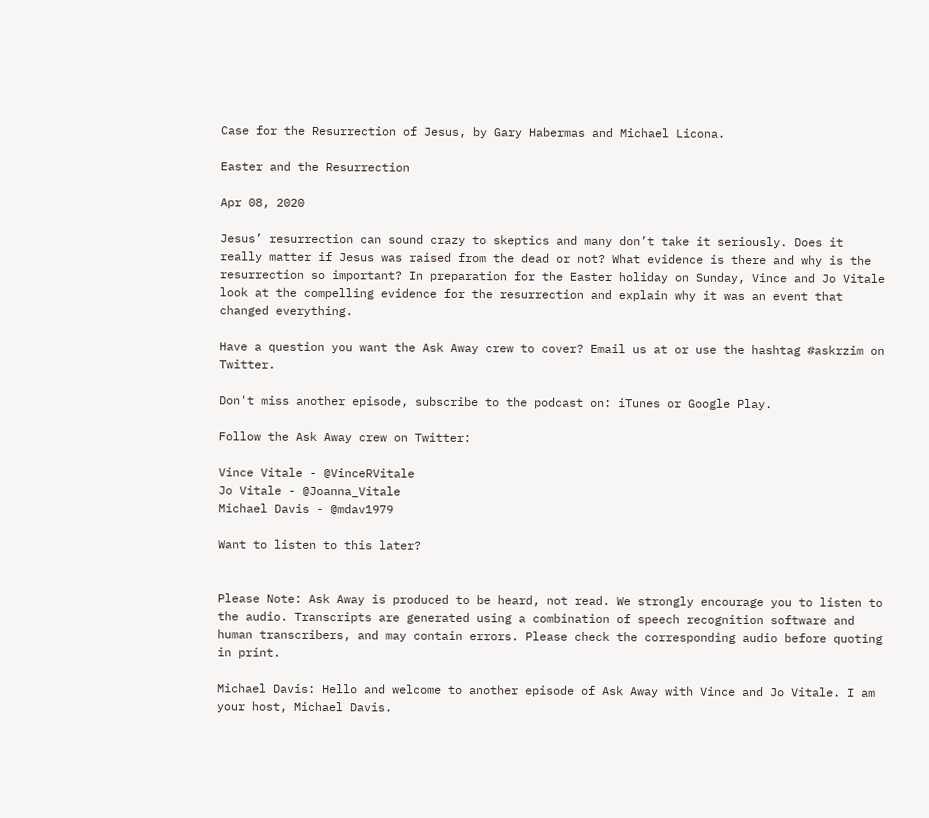Case for the Resurrection of Jesus, by Gary Habermas and Michael Licona.

Easter and the Resurrection

Apr 08, 2020

Jesus’ resurrection can sound crazy to skeptics and many don’t take it seriously. Does it really matter if Jesus was raised from the dead or not? What evidence is there and why is the resurrection so important? In preparation for the Easter holiday on Sunday, Vince and Jo Vitale look at the compelling evidence for the resurrection and explain why it was an event that changed everything.

Have a question you want the Ask Away crew to cover? Email us at or use the hashtag #askrzim on Twitter.

Don't miss another episode, subscribe to the podcast on: iTunes or Google Play.

Follow the Ask Away crew on Twitter:

Vince Vitale - @VinceRVitale
Jo Vitale - @Joanna_Vitale
Michael Davis - @mdav1979

Want to listen to this later?


Please Note: Ask Away is produced to be heard, not read. We strongly encourage you to listen to the audio. Transcripts are generated using a combination of speech recognition software and human transcribers, and may contain errors. Please check the corresponding audio before quoting in print.

Michael Davis: Hello and welcome to another episode of Ask Away with Vince and Jo Vitale. I am your host, Michael Davis.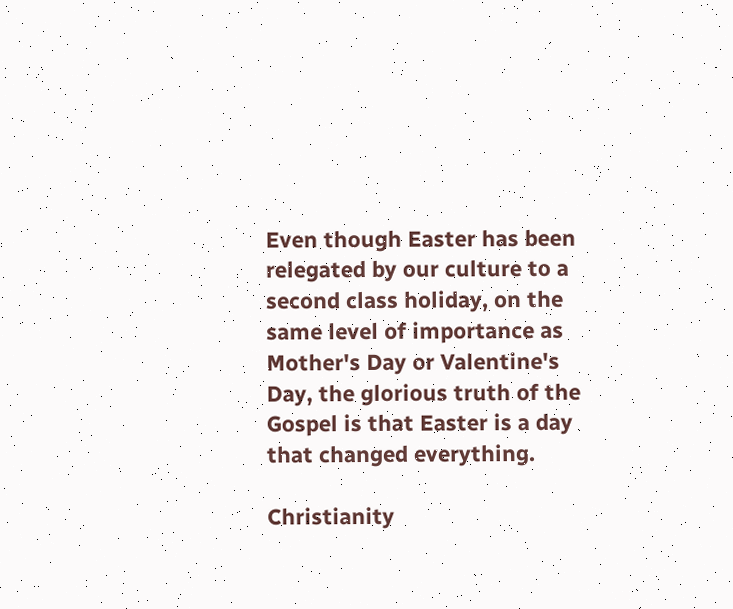Even though Easter has been relegated by our culture to a second class holiday, on the same level of importance as Mother's Day or Valentine's Day, the glorious truth of the Gospel is that Easter is a day that changed everything.

Christianity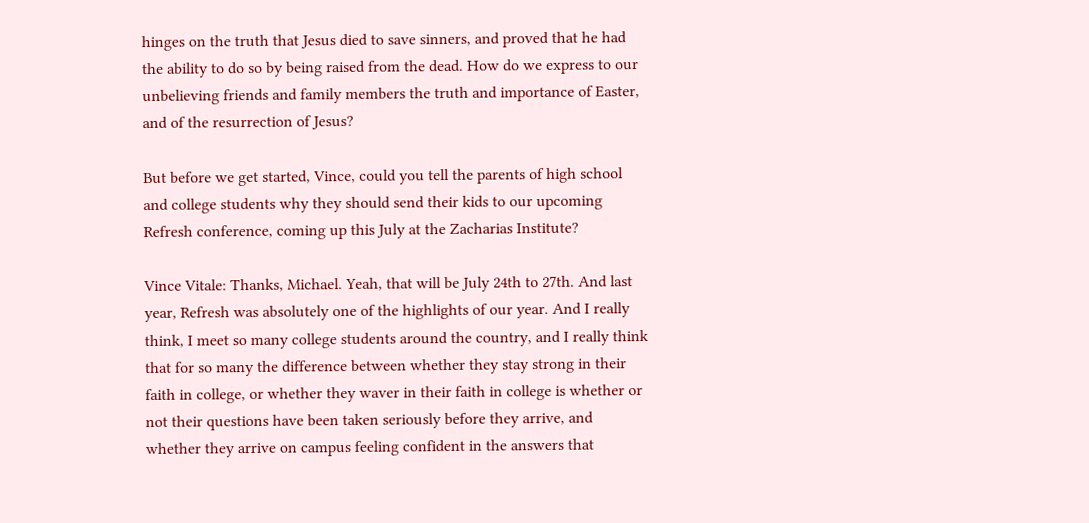hinges on the truth that Jesus died to save sinners, and proved that he had the ability to do so by being raised from the dead. How do we express to our unbelieving friends and family members the truth and importance of Easter, and of the resurrection of Jesus?

But before we get started, Vince, could you tell the parents of high school and college students why they should send their kids to our upcoming Refresh conference, coming up this July at the Zacharias Institute?

Vince Vitale: Thanks, Michael. Yeah, that will be July 24th to 27th. And last year, Refresh was absolutely one of the highlights of our year. And I really think, I meet so many college students around the country, and I really think that for so many the difference between whether they stay strong in their faith in college, or whether they waver in their faith in college is whether or not their questions have been taken seriously before they arrive, and whether they arrive on campus feeling confident in the answers that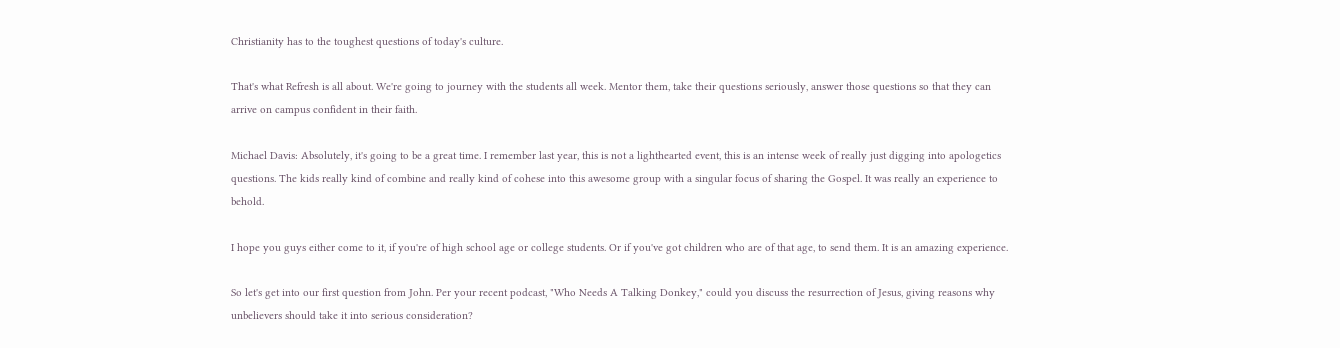Christianity has to the toughest questions of today's culture.

That's what Refresh is all about. We're going to journey with the students all week. Mentor them, take their questions seriously, answer those questions so that they can arrive on campus confident in their faith.

Michael Davis: Absolutely, it's going to be a great time. I remember last year, this is not a lighthearted event, this is an intense week of really just digging into apologetics questions. The kids really kind of combine and really kind of cohese into this awesome group with a singular focus of sharing the Gospel. It was really an experience to behold.

I hope you guys either come to it, if you're of high school age or college students. Or if you've got children who are of that age, to send them. It is an amazing experience.

So let's get into our first question from John. Per your recent podcast, "Who Needs A Talking Donkey," could you discuss the resurrection of Jesus, giving reasons why unbelievers should take it into serious consideration?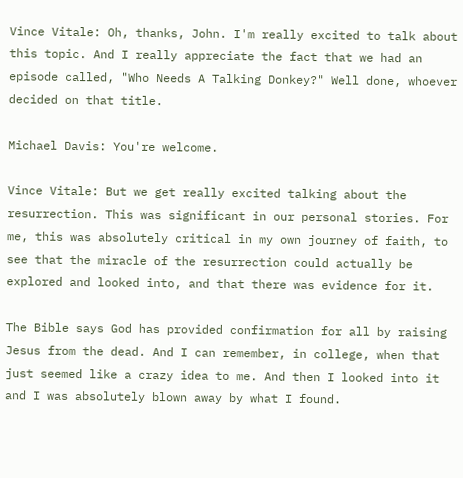Vince Vitale: Oh, thanks, John. I'm really excited to talk about this topic. And I really appreciate the fact that we had an episode called, "Who Needs A Talking Donkey?" Well done, whoever decided on that title.

Michael Davis: You're welcome.

Vince Vitale: But we get really excited talking about the resurrection. This was significant in our personal stories. For me, this was absolutely critical in my own journey of faith, to see that the miracle of the resurrection could actually be explored and looked into, and that there was evidence for it.

The Bible says God has provided confirmation for all by raising Jesus from the dead. And I can remember, in college, when that just seemed like a crazy idea to me. And then I looked into it and I was absolutely blown away by what I found.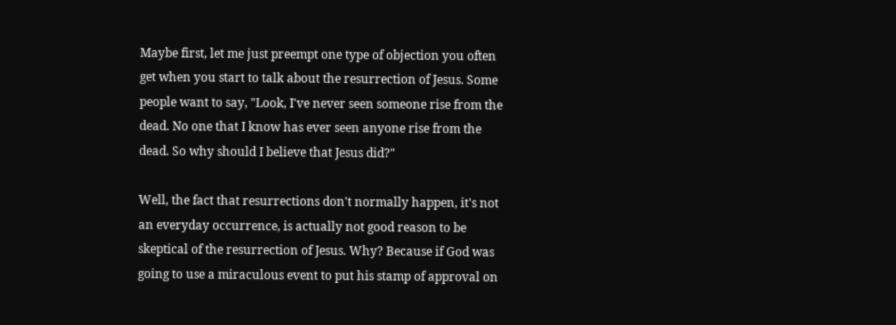Maybe first, let me just preempt one type of objection you often get when you start to talk about the resurrection of Jesus. Some people want to say, "Look, I've never seen someone rise from the dead. No one that I know has ever seen anyone rise from the dead. So why should I believe that Jesus did?"

Well, the fact that resurrections don't normally happen, it's not an everyday occurrence, is actually not good reason to be skeptical of the resurrection of Jesus. Why? Because if God was going to use a miraculous event to put his stamp of approval on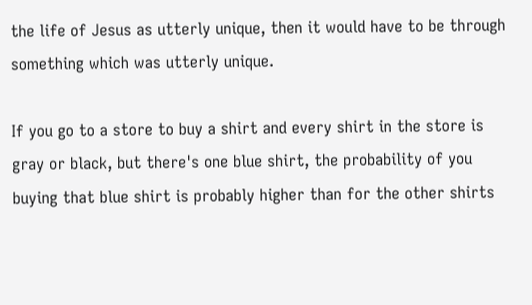the life of Jesus as utterly unique, then it would have to be through something which was utterly unique.

If you go to a store to buy a shirt and every shirt in the store is gray or black, but there's one blue shirt, the probability of you buying that blue shirt is probably higher than for the other shirts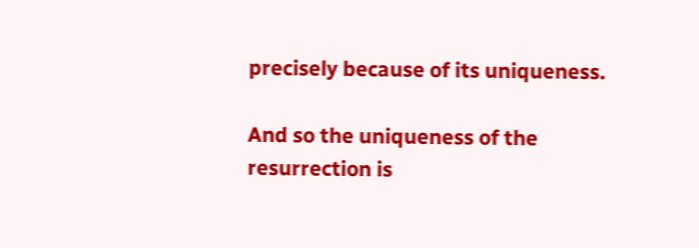precisely because of its uniqueness.

And so the uniqueness of the resurrection is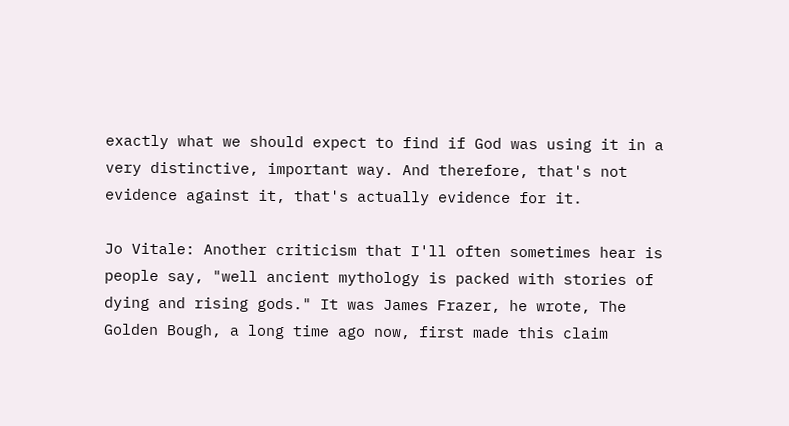exactly what we should expect to find if God was using it in a very distinctive, important way. And therefore, that's not evidence against it, that's actually evidence for it.

Jo Vitale: Another criticism that I'll often sometimes hear is people say, "well ancient mythology is packed with stories of dying and rising gods." It was James Frazer, he wrote, The Golden Bough, a long time ago now, first made this claim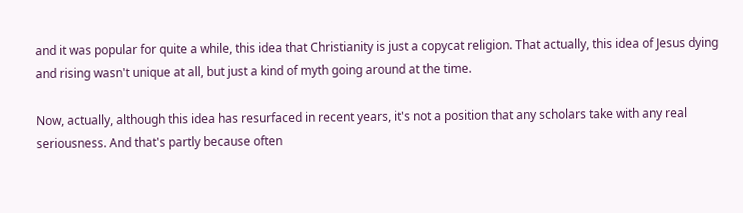and it was popular for quite a while, this idea that Christianity is just a copycat religion. That actually, this idea of Jesus dying and rising wasn't unique at all, but just a kind of myth going around at the time.

Now, actually, although this idea has resurfaced in recent years, it's not a position that any scholars take with any real seriousness. And that's partly because often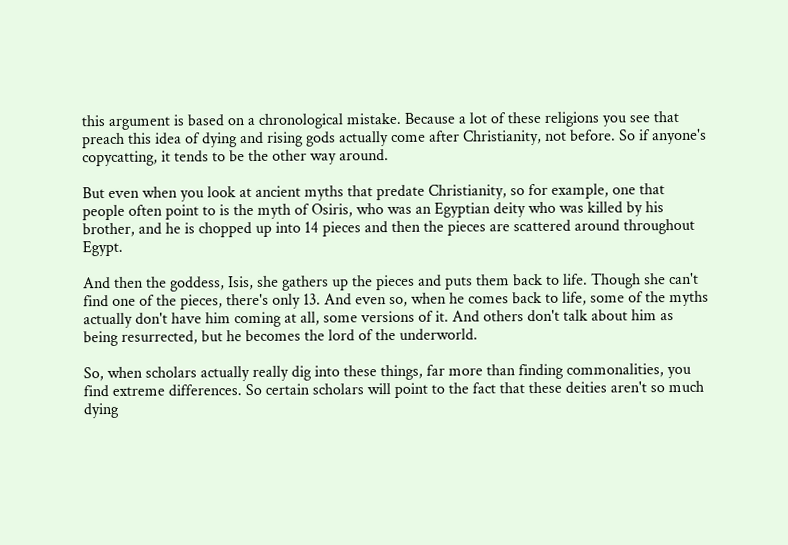this argument is based on a chronological mistake. Because a lot of these religions you see that preach this idea of dying and rising gods actually come after Christianity, not before. So if anyone's copycatting, it tends to be the other way around.

But even when you look at ancient myths that predate Christianity, so for example, one that people often point to is the myth of Osiris, who was an Egyptian deity who was killed by his brother, and he is chopped up into 14 pieces and then the pieces are scattered around throughout Egypt.

And then the goddess, Isis, she gathers up the pieces and puts them back to life. Though she can't find one of the pieces, there's only 13. And even so, when he comes back to life, some of the myths actually don't have him coming at all, some versions of it. And others don't talk about him as being resurrected, but he becomes the lord of the underworld.

So, when scholars actually really dig into these things, far more than finding commonalities, you find extreme differences. So certain scholars will point to the fact that these deities aren't so much dying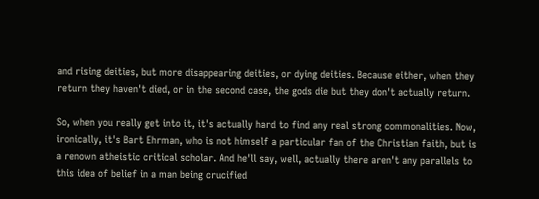and rising deities, but more disappearing deities, or dying deities. Because either, when they return they haven't died, or in the second case, the gods die but they don't actually return.

So, when you really get into it, it's actually hard to find any real strong commonalities. Now, ironically, it's Bart Ehrman, who is not himself a particular fan of the Christian faith, but is a renown atheistic critical scholar. And he'll say, well, actually there aren't any parallels to this idea of belief in a man being crucified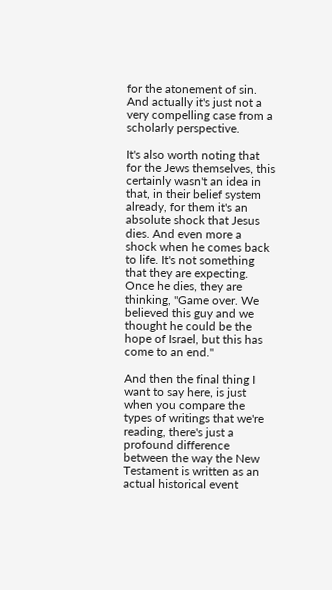for the atonement of sin. And actually it's just not a very compelling case from a scholarly perspective.

It's also worth noting that for the Jews themselves, this certainly wasn't an idea in that, in their belief system already, for them it's an absolute shock that Jesus dies. And even more a shock when he comes back to life. It's not something that they are expecting. Once he dies, they are thinking, "Game over. We believed this guy and we thought he could be the hope of Israel, but this has come to an end."

And then the final thing I want to say here, is just when you compare the types of writings that we're reading, there's just a profound difference between the way the New Testament is written as an actual historical event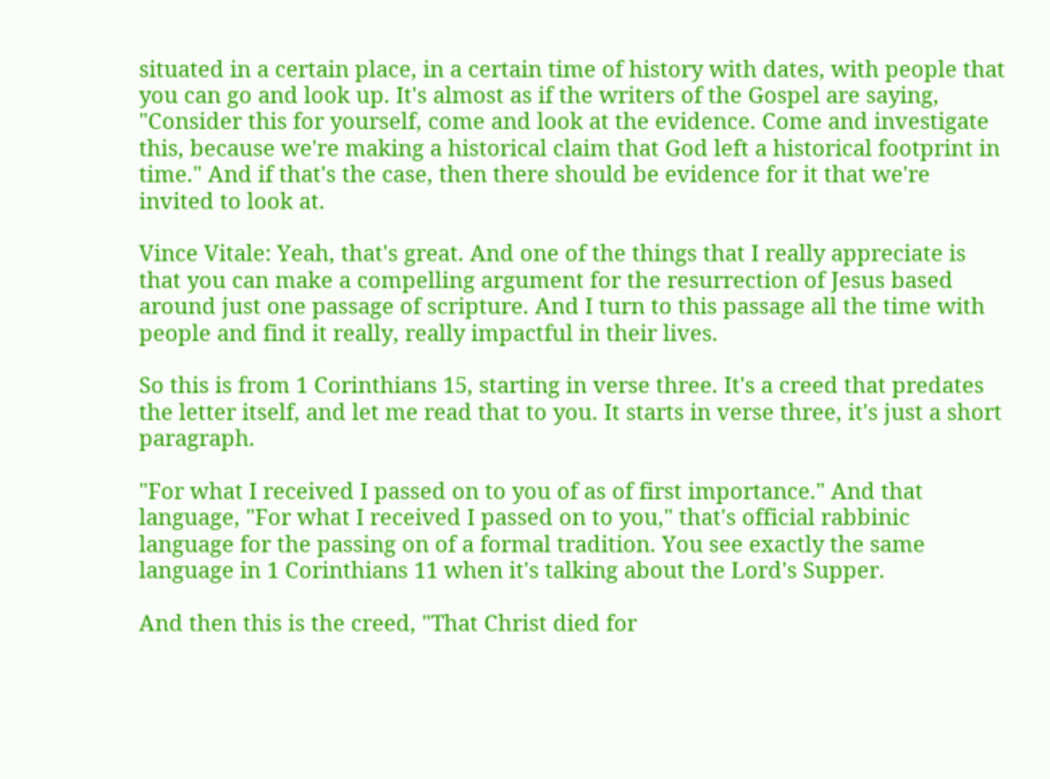situated in a certain place, in a certain time of history with dates, with people that you can go and look up. It's almost as if the writers of the Gospel are saying, "Consider this for yourself, come and look at the evidence. Come and investigate this, because we're making a historical claim that God left a historical footprint in time." And if that's the case, then there should be evidence for it that we're invited to look at.

Vince Vitale: Yeah, that's great. And one of the things that I really appreciate is that you can make a compelling argument for the resurrection of Jesus based around just one passage of scripture. And I turn to this passage all the time with people and find it really, really impactful in their lives.

So this is from 1 Corinthians 15, starting in verse three. It's a creed that predates the letter itself, and let me read that to you. It starts in verse three, it's just a short paragraph.

"For what I received I passed on to you of as of first importance." And that language, "For what I received I passed on to you," that's official rabbinic language for the passing on of a formal tradition. You see exactly the same language in 1 Corinthians 11 when it's talking about the Lord's Supper.

And then this is the creed, "That Christ died for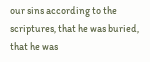our sins according to the scriptures, that he was buried, that he was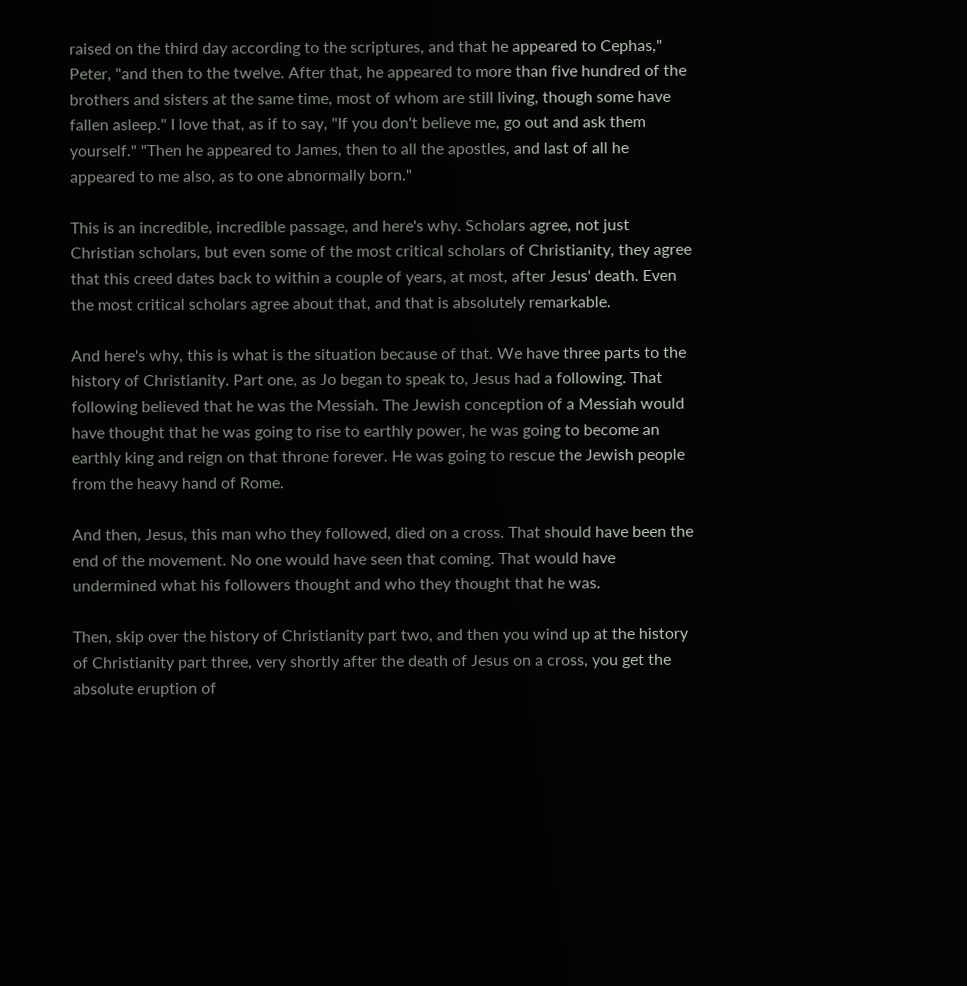raised on the third day according to the scriptures, and that he appeared to Cephas," Peter, "and then to the twelve. After that, he appeared to more than five hundred of the brothers and sisters at the same time, most of whom are still living, though some have fallen asleep." I love that, as if to say, "If you don't believe me, go out and ask them yourself." "Then he appeared to James, then to all the apostles, and last of all he appeared to me also, as to one abnormally born."

This is an incredible, incredible passage, and here's why. Scholars agree, not just Christian scholars, but even some of the most critical scholars of Christianity, they agree that this creed dates back to within a couple of years, at most, after Jesus' death. Even the most critical scholars agree about that, and that is absolutely remarkable.

And here's why, this is what is the situation because of that. We have three parts to the history of Christianity. Part one, as Jo began to speak to, Jesus had a following. That following believed that he was the Messiah. The Jewish conception of a Messiah would have thought that he was going to rise to earthly power, he was going to become an earthly king and reign on that throne forever. He was going to rescue the Jewish people from the heavy hand of Rome.

And then, Jesus, this man who they followed, died on a cross. That should have been the end of the movement. No one would have seen that coming. That would have undermined what his followers thought and who they thought that he was.

Then, skip over the history of Christianity part two, and then you wind up at the history of Christianity part three, very shortly after the death of Jesus on a cross, you get the absolute eruption of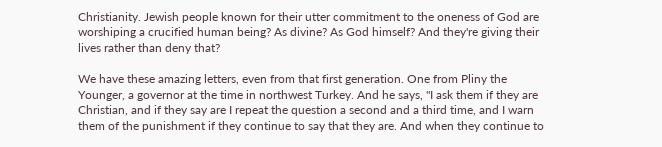Christianity. Jewish people known for their utter commitment to the oneness of God are worshiping a crucified human being? As divine? As God himself? And they're giving their lives rather than deny that?

We have these amazing letters, even from that first generation. One from Pliny the Younger, a governor at the time in northwest Turkey. And he says, "I ask them if they are Christian, and if they say are I repeat the question a second and a third time, and I warn them of the punishment if they continue to say that they are. And when they continue to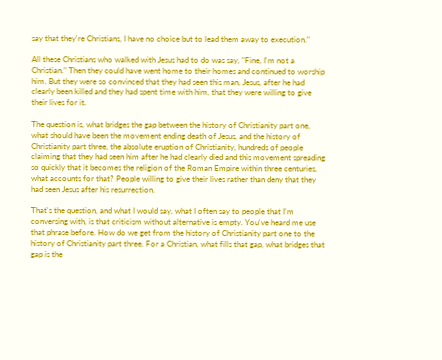say that they're Christians, I have no choice but to lead them away to execution."

All these Christians who walked with Jesus had to do was say, "Fine, I'm not a Christian." Then they could have went home to their homes and continued to worship him. But they were so convinced that they had seen this man, Jesus, after he had clearly been killed and they had spent time with him, that they were willing to give their lives for it.

The question is, what bridges the gap between the history of Christianity part one, what should have been the movement ending death of Jesus, and the history of Christianity part three, the absolute eruption of Christianity, hundreds of people claiming that they had seen him after he had clearly died and this movement spreading so quickly that it becomes the religion of the Roman Empire within three centuries, what accounts for that? People willing to give their lives rather than deny that they had seen Jesus after his resurrection.

That's the question, and what I would say, what I often say to people that I'm conversing with, is that criticism without alternative is empty. You've heard me use that phrase before. How do we get from the history of Christianity part one to the history of Christianity part three. For a Christian, what fills that gap, what bridges that gap is the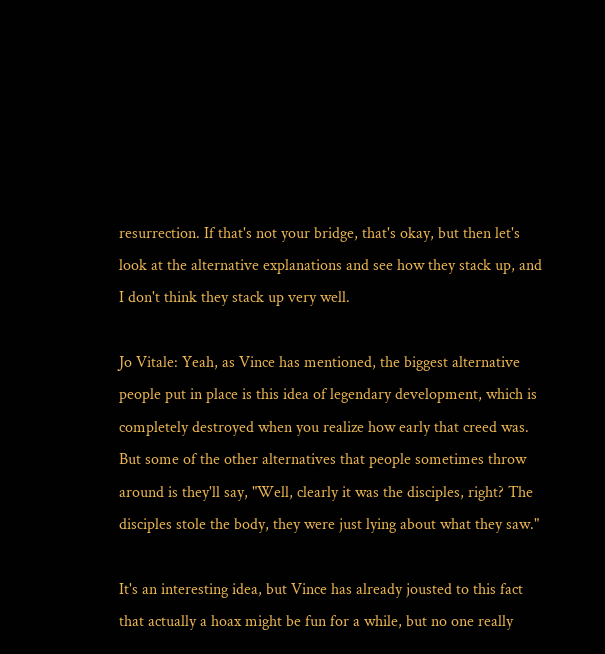resurrection. If that's not your bridge, that's okay, but then let's look at the alternative explanations and see how they stack up, and I don't think they stack up very well.

Jo Vitale: Yeah, as Vince has mentioned, the biggest alternative people put in place is this idea of legendary development, which is completely destroyed when you realize how early that creed was. But some of the other alternatives that people sometimes throw around is they'll say, "Well, clearly it was the disciples, right? The disciples stole the body, they were just lying about what they saw."

It's an interesting idea, but Vince has already jousted to this fact that actually a hoax might be fun for a while, but no one really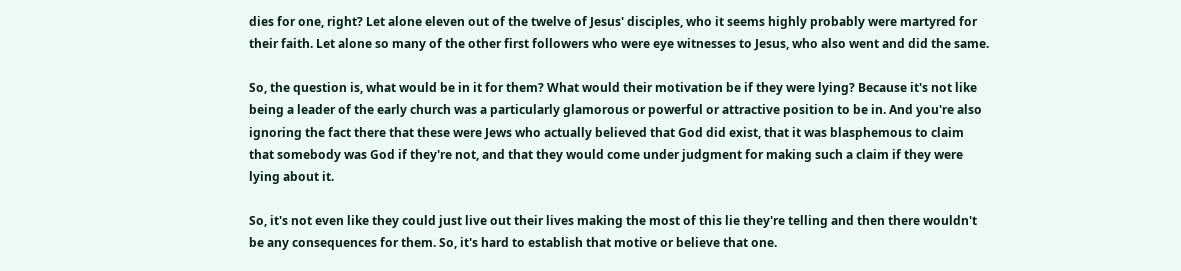dies for one, right? Let alone eleven out of the twelve of Jesus' disciples, who it seems highly probably were martyred for their faith. Let alone so many of the other first followers who were eye witnesses to Jesus, who also went and did the same.

So, the question is, what would be in it for them? What would their motivation be if they were lying? Because it's not like being a leader of the early church was a particularly glamorous or powerful or attractive position to be in. And you're also ignoring the fact there that these were Jews who actually believed that God did exist, that it was blasphemous to claim that somebody was God if they're not, and that they would come under judgment for making such a claim if they were lying about it.

So, it's not even like they could just live out their lives making the most of this lie they're telling and then there wouldn't be any consequences for them. So, it's hard to establish that motive or believe that one.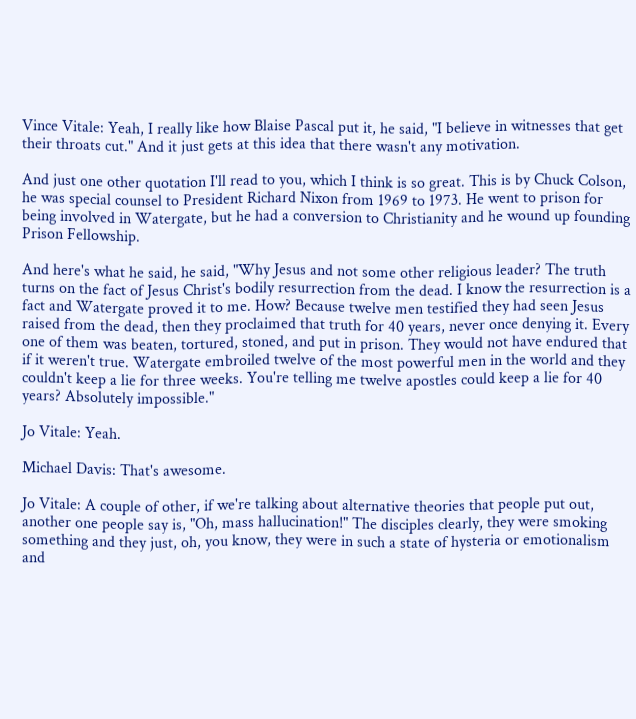Vince Vitale: Yeah, I really like how Blaise Pascal put it, he said, "I believe in witnesses that get their throats cut." And it just gets at this idea that there wasn't any motivation.

And just one other quotation I'll read to you, which I think is so great. This is by Chuck Colson, he was special counsel to President Richard Nixon from 1969 to 1973. He went to prison for being involved in Watergate, but he had a conversion to Christianity and he wound up founding Prison Fellowship.

And here's what he said, he said, "Why Jesus and not some other religious leader? The truth turns on the fact of Jesus Christ's bodily resurrection from the dead. I know the resurrection is a fact and Watergate proved it to me. How? Because twelve men testified they had seen Jesus raised from the dead, then they proclaimed that truth for 40 years, never once denying it. Every one of them was beaten, tortured, stoned, and put in prison. They would not have endured that if it weren't true. Watergate embroiled twelve of the most powerful men in the world and they couldn't keep a lie for three weeks. You're telling me twelve apostles could keep a lie for 40 years? Absolutely impossible."

Jo Vitale: Yeah.

Michael Davis: That's awesome.

Jo Vitale: A couple of other, if we're talking about alternative theories that people put out, another one people say is, "Oh, mass hallucination!" The disciples clearly, they were smoking something and they just, oh, you know, they were in such a state of hysteria or emotionalism and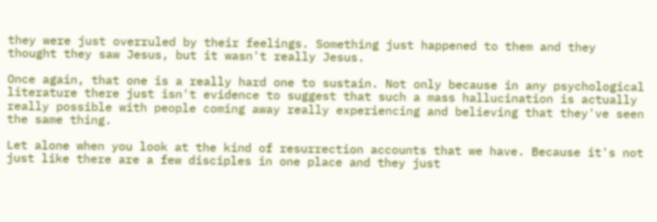they were just overruled by their feelings. Something just happened to them and they thought they saw Jesus, but it wasn't really Jesus.

Once again, that one is a really hard one to sustain. Not only because in any psychological literature there just isn't evidence to suggest that such a mass hallucination is actually really possible with people coming away really experiencing and believing that they've seen the same thing.

Let alone when you look at the kind of resurrection accounts that we have. Because it's not just like there are a few disciples in one place and they just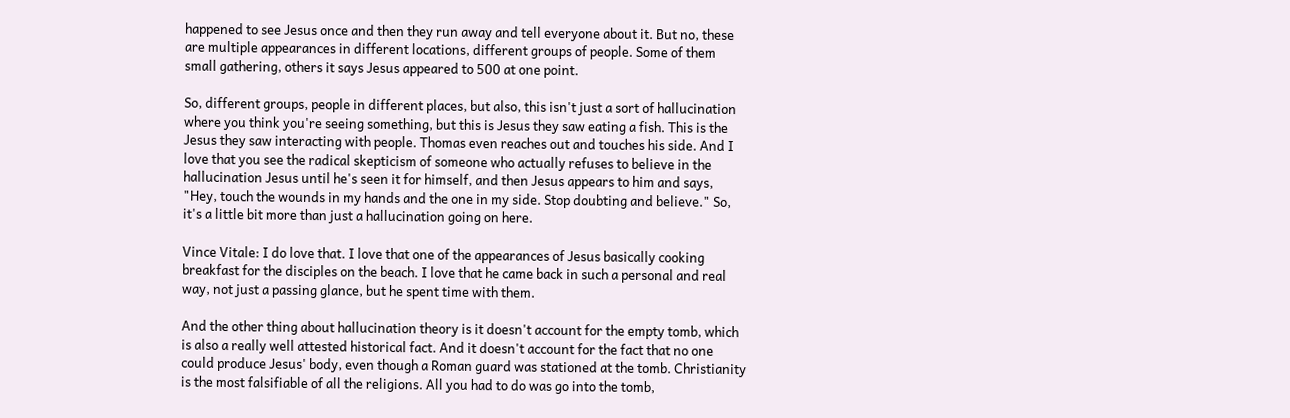happened to see Jesus once and then they run away and tell everyone about it. But no, these are multiple appearances in different locations, different groups of people. Some of them small gathering, others it says Jesus appeared to 500 at one point.

So, different groups, people in different places, but also, this isn't just a sort of hallucination where you think you're seeing something, but this is Jesus they saw eating a fish. This is the Jesus they saw interacting with people. Thomas even reaches out and touches his side. And I love that you see the radical skepticism of someone who actually refuses to believe in the hallucination Jesus until he's seen it for himself, and then Jesus appears to him and says, "Hey, touch the wounds in my hands and the one in my side. Stop doubting and believe." So, it's a little bit more than just a hallucination going on here.

Vince Vitale: I do love that. I love that one of the appearances of Jesus basically cooking breakfast for the disciples on the beach. I love that he came back in such a personal and real way, not just a passing glance, but he spent time with them.

And the other thing about hallucination theory is it doesn't account for the empty tomb, which is also a really well attested historical fact. And it doesn't account for the fact that no one could produce Jesus' body, even though a Roman guard was stationed at the tomb. Christianity is the most falsifiable of all the religions. All you had to do was go into the tomb,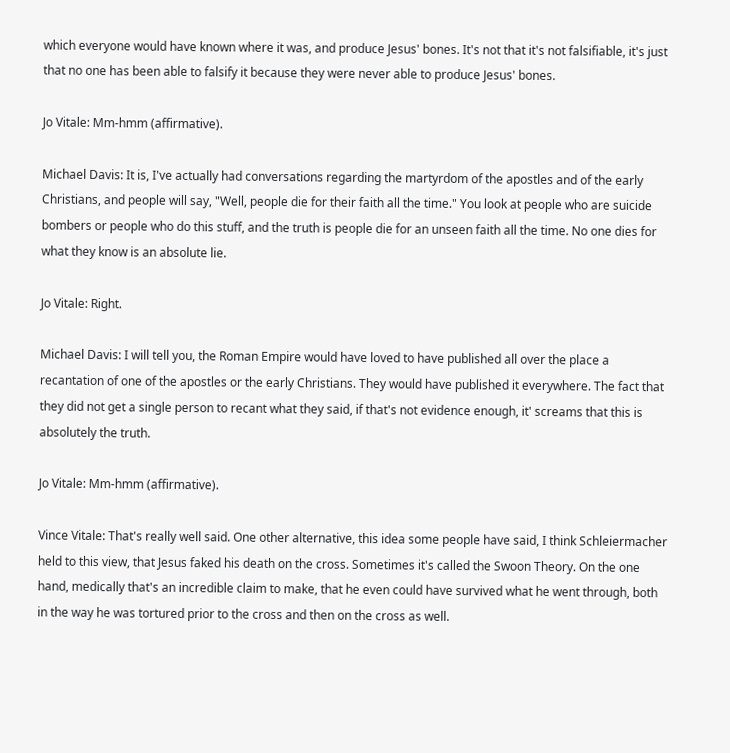which everyone would have known where it was, and produce Jesus' bones. It's not that it's not falsifiable, it's just that no one has been able to falsify it because they were never able to produce Jesus' bones.

Jo Vitale: Mm-hmm (affirmative).

Michael Davis: It is, I've actually had conversations regarding the martyrdom of the apostles and of the early Christians, and people will say, "Well, people die for their faith all the time." You look at people who are suicide bombers or people who do this stuff, and the truth is people die for an unseen faith all the time. No one dies for what they know is an absolute lie.

Jo Vitale: Right.

Michael Davis: I will tell you, the Roman Empire would have loved to have published all over the place a recantation of one of the apostles or the early Christians. They would have published it everywhere. The fact that they did not get a single person to recant what they said, if that's not evidence enough, it' screams that this is absolutely the truth.

Jo Vitale: Mm-hmm (affirmative).

Vince Vitale: That's really well said. One other alternative, this idea some people have said, I think Schleiermacher held to this view, that Jesus faked his death on the cross. Sometimes it's called the Swoon Theory. On the one hand, medically that's an incredible claim to make, that he even could have survived what he went through, both in the way he was tortured prior to the cross and then on the cross as well.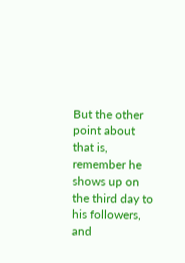But the other point about that is, remember he shows up on the third day to his followers, and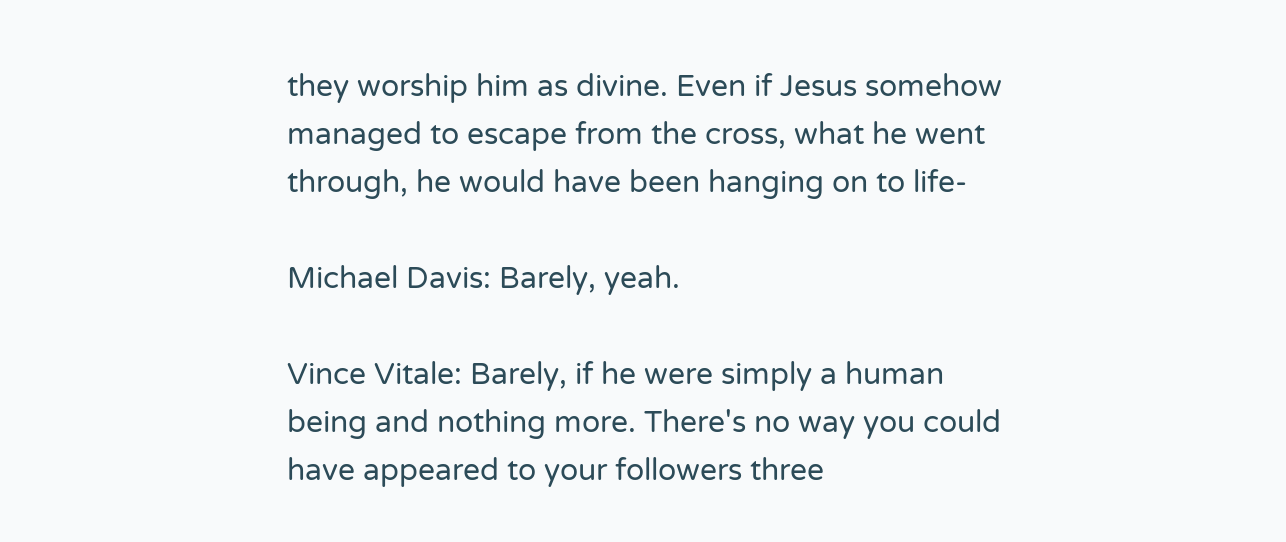they worship him as divine. Even if Jesus somehow managed to escape from the cross, what he went through, he would have been hanging on to life-

Michael Davis: Barely, yeah.

Vince Vitale: Barely, if he were simply a human being and nothing more. There's no way you could have appeared to your followers three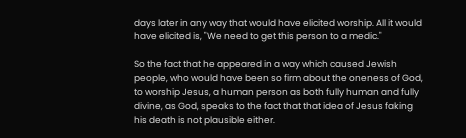days later in any way that would have elicited worship. All it would have elicited is, "We need to get this person to a medic."

So the fact that he appeared in a way which caused Jewish people, who would have been so firm about the oneness of God, to worship Jesus, a human person as both fully human and fully divine, as God, speaks to the fact that that idea of Jesus faking his death is not plausible either.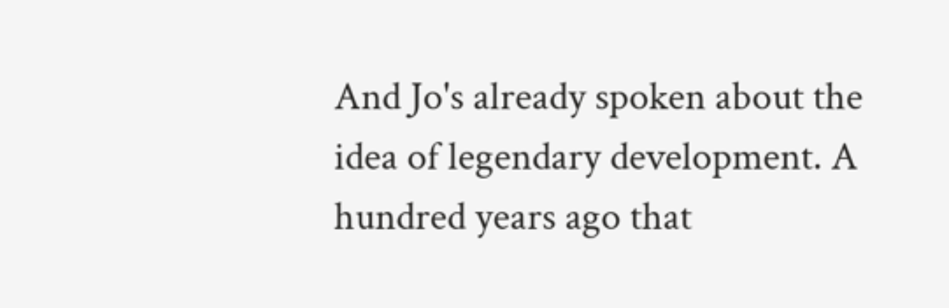And Jo's already spoken about the idea of legendary development. A hundred years ago that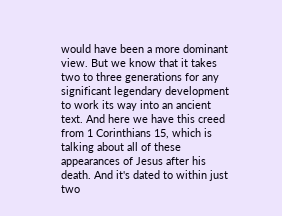would have been a more dominant view. But we know that it takes two to three generations for any significant legendary development to work its way into an ancient text. And here we have this creed from 1 Corinthians 15, which is talking about all of these appearances of Jesus after his death. And it's dated to within just two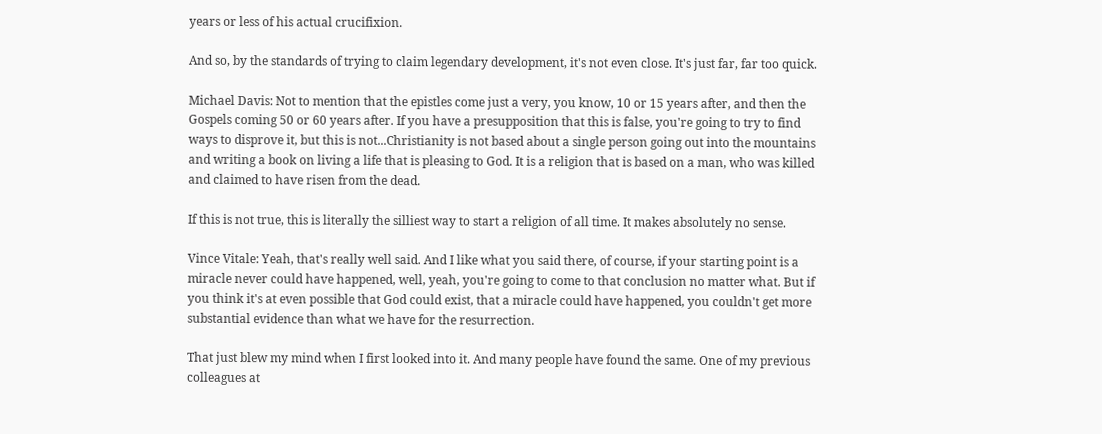years or less of his actual crucifixion.

And so, by the standards of trying to claim legendary development, it's not even close. It's just far, far too quick.

Michael Davis: Not to mention that the epistles come just a very, you know, 10 or 15 years after, and then the Gospels coming 50 or 60 years after. If you have a presupposition that this is false, you're going to try to find ways to disprove it, but this is not...Christianity is not based about a single person going out into the mountains and writing a book on living a life that is pleasing to God. It is a religion that is based on a man, who was killed and claimed to have risen from the dead.

If this is not true, this is literally the silliest way to start a religion of all time. It makes absolutely no sense.

Vince Vitale: Yeah, that's really well said. And I like what you said there, of course, if your starting point is a miracle never could have happened, well, yeah, you're going to come to that conclusion no matter what. But if you think it's at even possible that God could exist, that a miracle could have happened, you couldn't get more substantial evidence than what we have for the resurrection.

That just blew my mind when I first looked into it. And many people have found the same. One of my previous colleagues at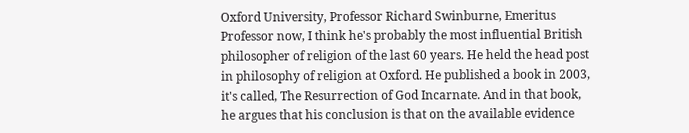Oxford University, Professor Richard Swinburne, Emeritus Professor now, I think he's probably the most influential British philosopher of religion of the last 60 years. He held the head post in philosophy of religion at Oxford. He published a book in 2003, it's called, The Resurrection of God Incarnate. And in that book, he argues that his conclusion is that on the available evidence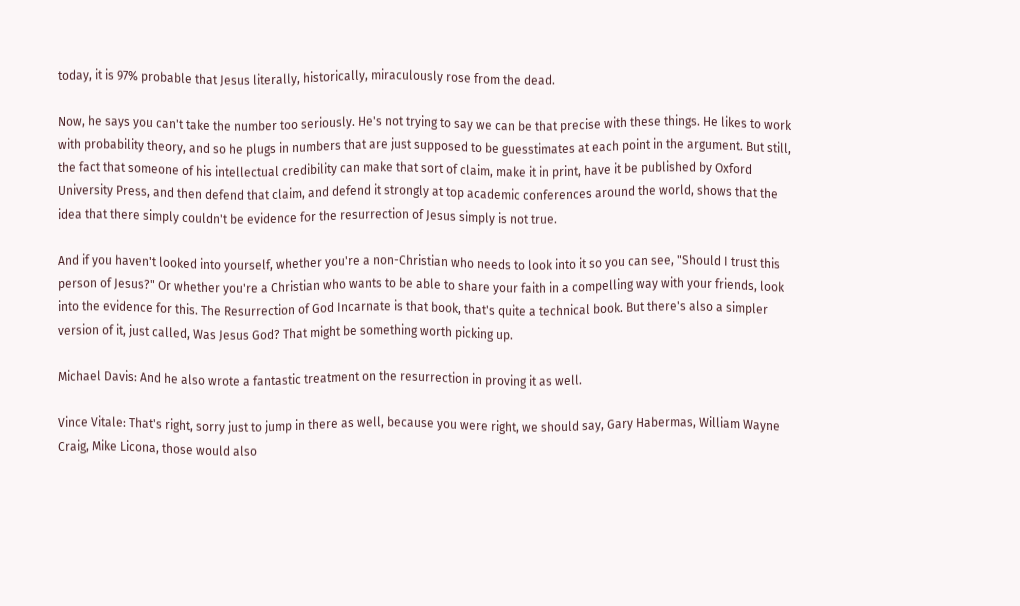today, it is 97% probable that Jesus literally, historically, miraculously rose from the dead.

Now, he says you can't take the number too seriously. He's not trying to say we can be that precise with these things. He likes to work with probability theory, and so he plugs in numbers that are just supposed to be guesstimates at each point in the argument. But still, the fact that someone of his intellectual credibility can make that sort of claim, make it in print, have it be published by Oxford University Press, and then defend that claim, and defend it strongly at top academic conferences around the world, shows that the idea that there simply couldn't be evidence for the resurrection of Jesus simply is not true.

And if you haven't looked into yourself, whether you're a non-Christian who needs to look into it so you can see, "Should I trust this person of Jesus?" Or whether you're a Christian who wants to be able to share your faith in a compelling way with your friends, look into the evidence for this. The Resurrection of God Incarnate is that book, that's quite a technical book. But there's also a simpler version of it, just called, Was Jesus God? That might be something worth picking up.

Michael Davis: And he also wrote a fantastic treatment on the resurrection in proving it as well.

Vince Vitale: That's right, sorry just to jump in there as well, because you were right, we should say, Gary Habermas, William Wayne Craig, Mike Licona, those would also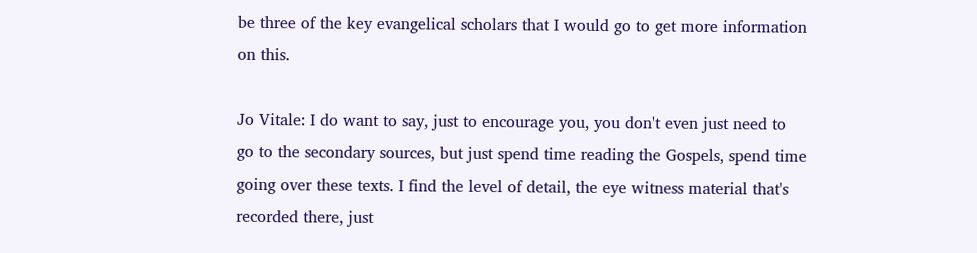be three of the key evangelical scholars that I would go to get more information on this.

Jo Vitale: I do want to say, just to encourage you, you don't even just need to go to the secondary sources, but just spend time reading the Gospels, spend time going over these texts. I find the level of detail, the eye witness material that's recorded there, just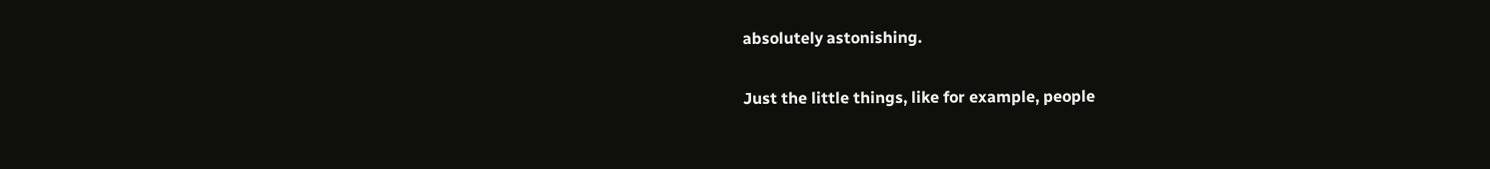absolutely astonishing.

Just the little things, like for example, people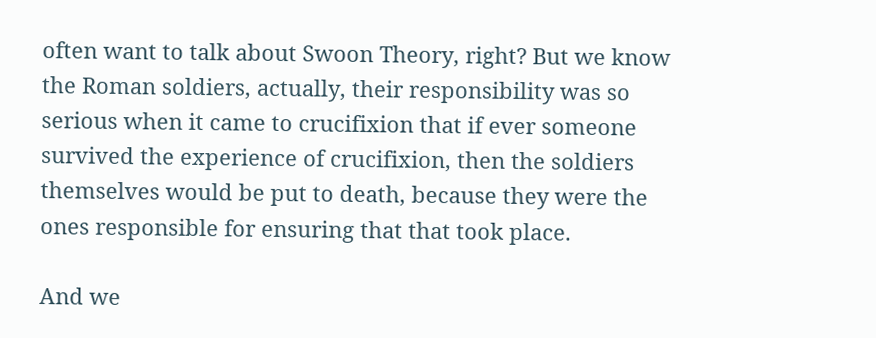often want to talk about Swoon Theory, right? But we know the Roman soldiers, actually, their responsibility was so serious when it came to crucifixion that if ever someone survived the experience of crucifixion, then the soldiers themselves would be put to death, because they were the ones responsible for ensuring that that took place.

And we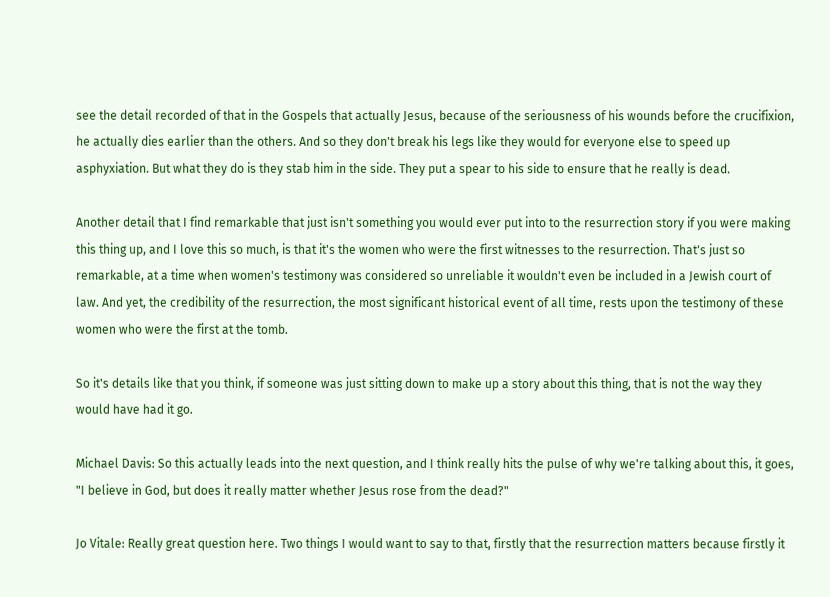see the detail recorded of that in the Gospels that actually Jesus, because of the seriousness of his wounds before the crucifixion, he actually dies earlier than the others. And so they don't break his legs like they would for everyone else to speed up asphyxiation. But what they do is they stab him in the side. They put a spear to his side to ensure that he really is dead.

Another detail that I find remarkable that just isn't something you would ever put into to the resurrection story if you were making this thing up, and I love this so much, is that it's the women who were the first witnesses to the resurrection. That's just so remarkable, at a time when women's testimony was considered so unreliable it wouldn't even be included in a Jewish court of law. And yet, the credibility of the resurrection, the most significant historical event of all time, rests upon the testimony of these women who were the first at the tomb.

So it's details like that you think, if someone was just sitting down to make up a story about this thing, that is not the way they would have had it go.

Michael Davis: So this actually leads into the next question, and I think really hits the pulse of why we're talking about this, it goes, "I believe in God, but does it really matter whether Jesus rose from the dead?"

Jo Vitale: Really great question here. Two things I would want to say to that, firstly that the resurrection matters because firstly it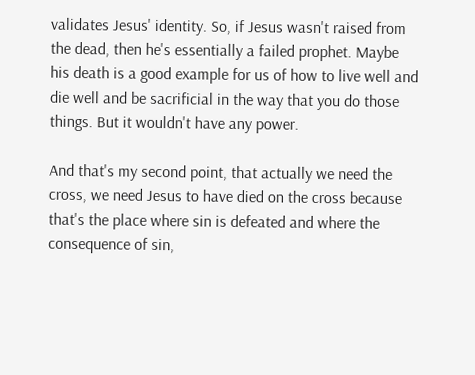validates Jesus' identity. So, if Jesus wasn't raised from the dead, then he's essentially a failed prophet. Maybe his death is a good example for us of how to live well and die well and be sacrificial in the way that you do those things. But it wouldn't have any power.

And that's my second point, that actually we need the cross, we need Jesus to have died on the cross because that's the place where sin is defeated and where the consequence of sin,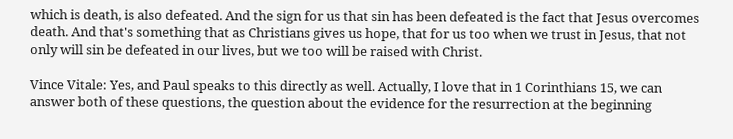which is death, is also defeated. And the sign for us that sin has been defeated is the fact that Jesus overcomes death. And that's something that as Christians gives us hope, that for us too when we trust in Jesus, that not only will sin be defeated in our lives, but we too will be raised with Christ.

Vince Vitale: Yes, and Paul speaks to this directly as well. Actually, I love that in 1 Corinthians 15, we can answer both of these questions, the question about the evidence for the resurrection at the beginning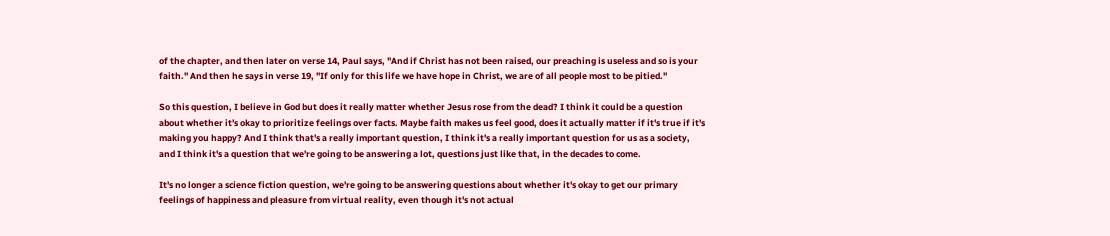of the chapter, and then later on verse 14, Paul says, "And if Christ has not been raised, our preaching is useless and so is your faith." And then he says in verse 19, "If only for this life we have hope in Christ, we are of all people most to be pitied."

So this question, I believe in God but does it really matter whether Jesus rose from the dead? I think it could be a question about whether it's okay to prioritize feelings over facts. Maybe faith makes us feel good, does it actually matter if it's true if it's making you happy? And I think that's a really important question, I think it's a really important question for us as a society, and I think it's a question that we're going to be answering a lot, questions just like that, in the decades to come.

It's no longer a science fiction question, we're going to be answering questions about whether it's okay to get our primary feelings of happiness and pleasure from virtual reality, even though it's not actual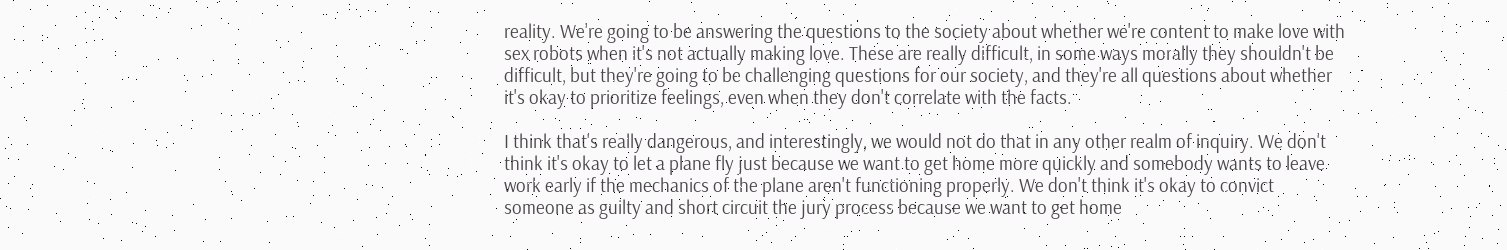reality. We're going to be answering the questions to the society about whether we're content to make love with sex robots when it's not actually making love. These are really difficult, in some ways morally they shouldn't be difficult, but they're going to be challenging questions for our society, and they're all questions about whether it's okay to prioritize feelings, even when they don't correlate with the facts.

I think that's really dangerous, and interestingly, we would not do that in any other realm of inquiry. We don't think it's okay to let a plane fly just because we want to get home more quickly and somebody wants to leave work early if the mechanics of the plane aren't functioning properly. We don't think it's okay to convict someone as guilty and short circuit the jury process because we want to get home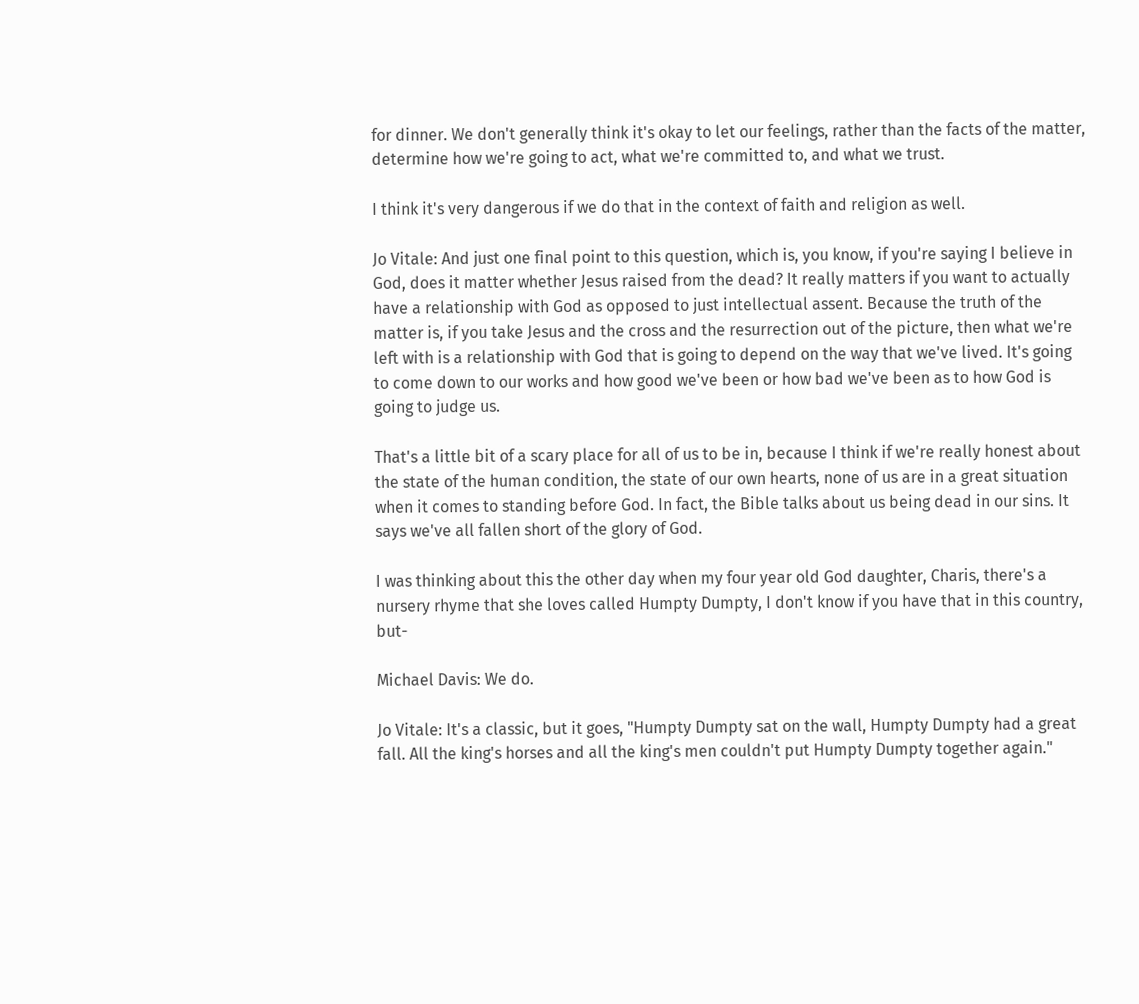for dinner. We don't generally think it's okay to let our feelings, rather than the facts of the matter, determine how we're going to act, what we're committed to, and what we trust.

I think it's very dangerous if we do that in the context of faith and religion as well.

Jo Vitale: And just one final point to this question, which is, you know, if you're saying I believe in God, does it matter whether Jesus raised from the dead? It really matters if you want to actually have a relationship with God as opposed to just intellectual assent. Because the truth of the matter is, if you take Jesus and the cross and the resurrection out of the picture, then what we're left with is a relationship with God that is going to depend on the way that we've lived. It's going to come down to our works and how good we've been or how bad we've been as to how God is going to judge us.

That's a little bit of a scary place for all of us to be in, because I think if we're really honest about the state of the human condition, the state of our own hearts, none of us are in a great situation when it comes to standing before God. In fact, the Bible talks about us being dead in our sins. It says we've all fallen short of the glory of God.

I was thinking about this the other day when my four year old God daughter, Charis, there's a nursery rhyme that she loves called Humpty Dumpty, I don't know if you have that in this country, but-

Michael Davis: We do.

Jo Vitale: It's a classic, but it goes, "Humpty Dumpty sat on the wall, Humpty Dumpty had a great fall. All the king's horses and all the king's men couldn't put Humpty Dumpty together again."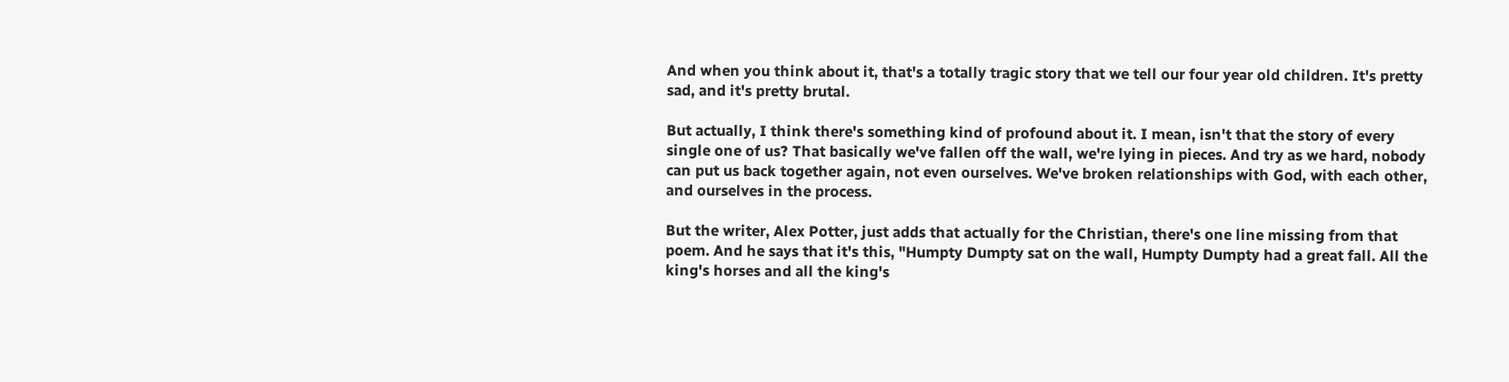And when you think about it, that's a totally tragic story that we tell our four year old children. It's pretty sad, and it's pretty brutal.

But actually, I think there's something kind of profound about it. I mean, isn't that the story of every single one of us? That basically we've fallen off the wall, we're lying in pieces. And try as we hard, nobody can put us back together again, not even ourselves. We've broken relationships with God, with each other, and ourselves in the process.

But the writer, Alex Potter, just adds that actually for the Christian, there's one line missing from that poem. And he says that it's this, "Humpty Dumpty sat on the wall, Humpty Dumpty had a great fall. All the king's horses and all the king's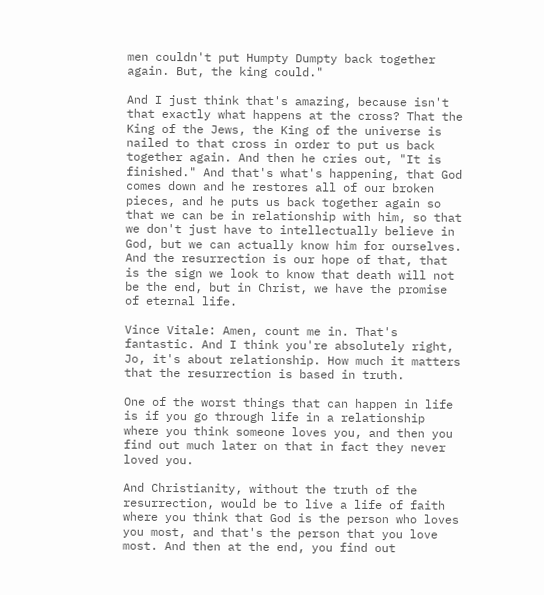men couldn't put Humpty Dumpty back together again. But, the king could."

And I just think that's amazing, because isn't that exactly what happens at the cross? That the King of the Jews, the King of the universe is nailed to that cross in order to put us back together again. And then he cries out, "It is finished." And that's what's happening, that God comes down and he restores all of our broken pieces, and he puts us back together again so that we can be in relationship with him, so that we don't just have to intellectually believe in God, but we can actually know him for ourselves. And the resurrection is our hope of that, that is the sign we look to know that death will not be the end, but in Christ, we have the promise of eternal life.

Vince Vitale: Amen, count me in. That's fantastic. And I think you're absolutely right, Jo, it's about relationship. How much it matters that the resurrection is based in truth.

One of the worst things that can happen in life is if you go through life in a relationship where you think someone loves you, and then you find out much later on that in fact they never loved you.

And Christianity, without the truth of the resurrection, would be to live a life of faith where you think that God is the person who loves you most, and that's the person that you love most. And then at the end, you find out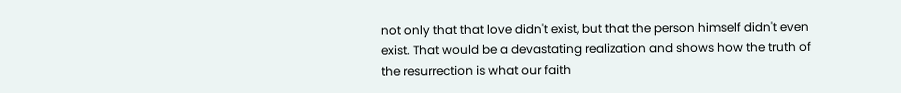not only that that love didn't exist, but that the person himself didn't even exist. That would be a devastating realization and shows how the truth of the resurrection is what our faith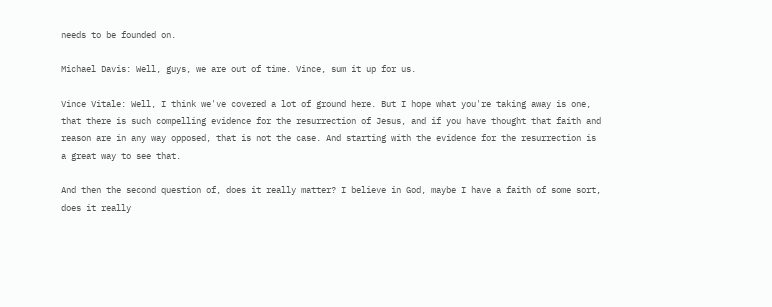needs to be founded on.

Michael Davis: Well, guys, we are out of time. Vince, sum it up for us.

Vince Vitale: Well, I think we've covered a lot of ground here. But I hope what you're taking away is one, that there is such compelling evidence for the resurrection of Jesus, and if you have thought that faith and reason are in any way opposed, that is not the case. And starting with the evidence for the resurrection is a great way to see that.

And then the second question of, does it really matter? I believe in God, maybe I have a faith of some sort, does it really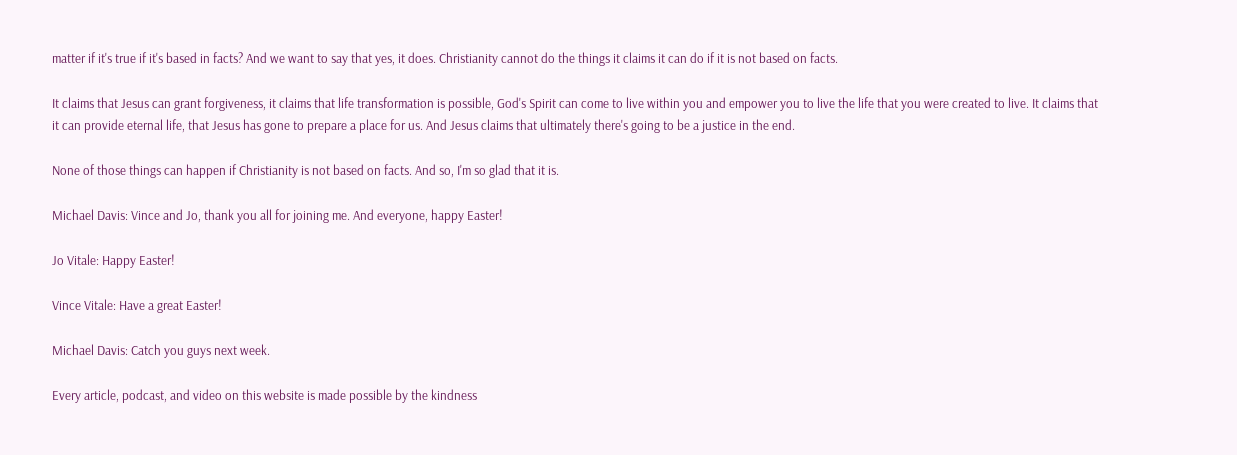matter if it's true if it's based in facts? And we want to say that yes, it does. Christianity cannot do the things it claims it can do if it is not based on facts.

It claims that Jesus can grant forgiveness, it claims that life transformation is possible, God's Spirit can come to live within you and empower you to live the life that you were created to live. It claims that it can provide eternal life, that Jesus has gone to prepare a place for us. And Jesus claims that ultimately there's going to be a justice in the end.

None of those things can happen if Christianity is not based on facts. And so, I'm so glad that it is.

Michael Davis: Vince and Jo, thank you all for joining me. And everyone, happy Easter!

Jo Vitale: Happy Easter!

Vince Vitale: Have a great Easter!

Michael Davis: Catch you guys next week.

Every article, podcast, and video on this website is made possible by the kindness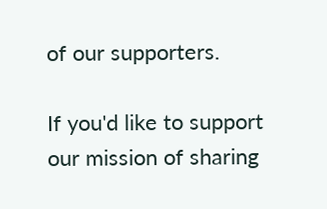of our supporters.

If you'd like to support our mission of sharing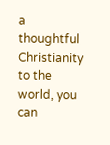a thoughtful Christianity to the world, you can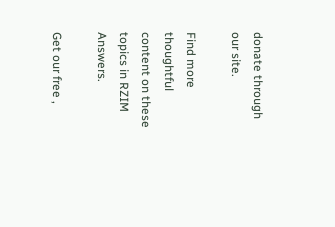donate through our site.

Find more thoughtful content on these topics in RZIM Answers.

Get our free ,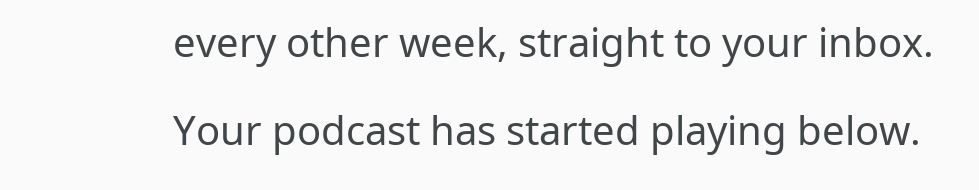every other week, straight to your inbox.

Your podcast has started playing below.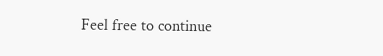Feel free to continue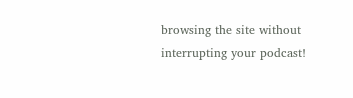browsing the site without interrupting your podcast!